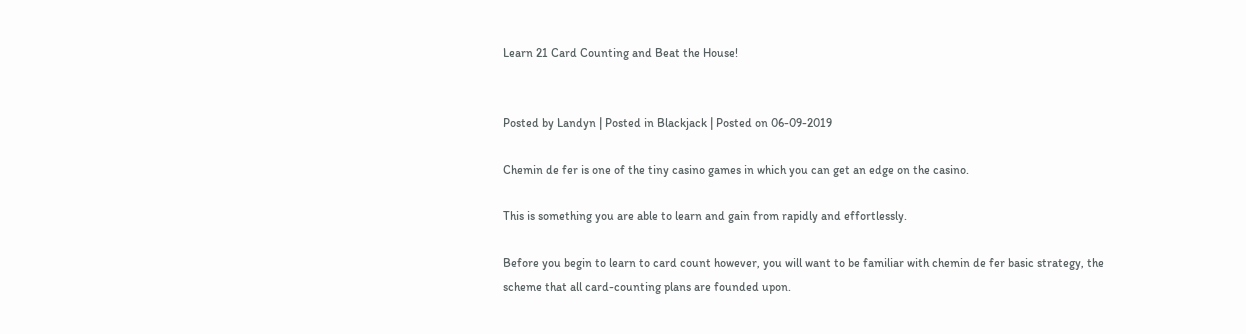Learn 21 Card Counting and Beat the House!


Posted by Landyn | Posted in Blackjack | Posted on 06-09-2019

Chemin de fer is one of the tiny casino games in which you can get an edge on the casino.

This is something you are able to learn and gain from rapidly and effortlessly.

Before you begin to learn to card count however, you will want to be familiar with chemin de fer basic strategy, the scheme that all card-counting plans are founded upon.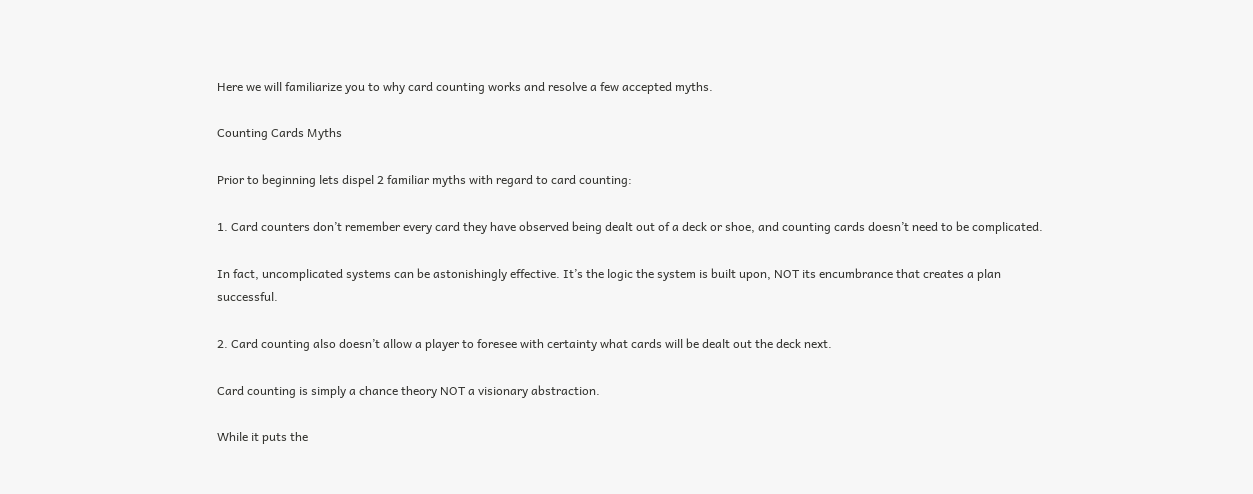Here we will familiarize you to why card counting works and resolve a few accepted myths.

Counting Cards Myths

Prior to beginning lets dispel 2 familiar myths with regard to card counting:

1. Card counters don’t remember every card they have observed being dealt out of a deck or shoe, and counting cards doesn’t need to be complicated.

In fact, uncomplicated systems can be astonishingly effective. It’s the logic the system is built upon, NOT its encumbrance that creates a plan successful.

2. Card counting also doesn’t allow a player to foresee with certainty what cards will be dealt out the deck next.

Card counting is simply a chance theory NOT a visionary abstraction.

While it puts the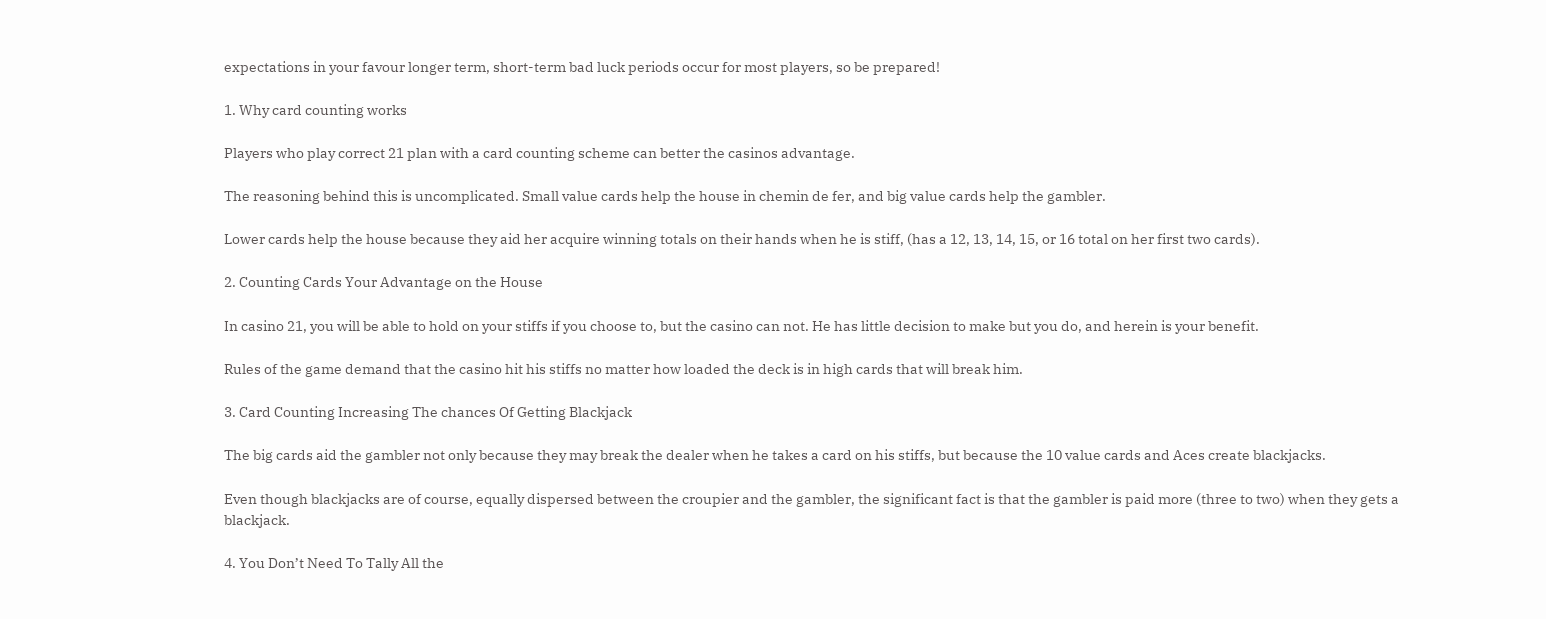expectations in your favour longer term, short-term bad luck periods occur for most players, so be prepared!

1. Why card counting works

Players who play correct 21 plan with a card counting scheme can better the casinos advantage.

The reasoning behind this is uncomplicated. Small value cards help the house in chemin de fer, and big value cards help the gambler.

Lower cards help the house because they aid her acquire winning totals on their hands when he is stiff, (has a 12, 13, 14, 15, or 16 total on her first two cards).

2. Counting Cards Your Advantage on the House

In casino 21, you will be able to hold on your stiffs if you choose to, but the casino can not. He has little decision to make but you do, and herein is your benefit.

Rules of the game demand that the casino hit his stiffs no matter how loaded the deck is in high cards that will break him.

3. Card Counting Increasing The chances Of Getting Blackjack

The big cards aid the gambler not only because they may break the dealer when he takes a card on his stiffs, but because the 10 value cards and Aces create blackjacks.

Even though blackjacks are of course, equally dispersed between the croupier and the gambler, the significant fact is that the gambler is paid more (three to two) when they gets a blackjack.

4. You Don’t Need To Tally All the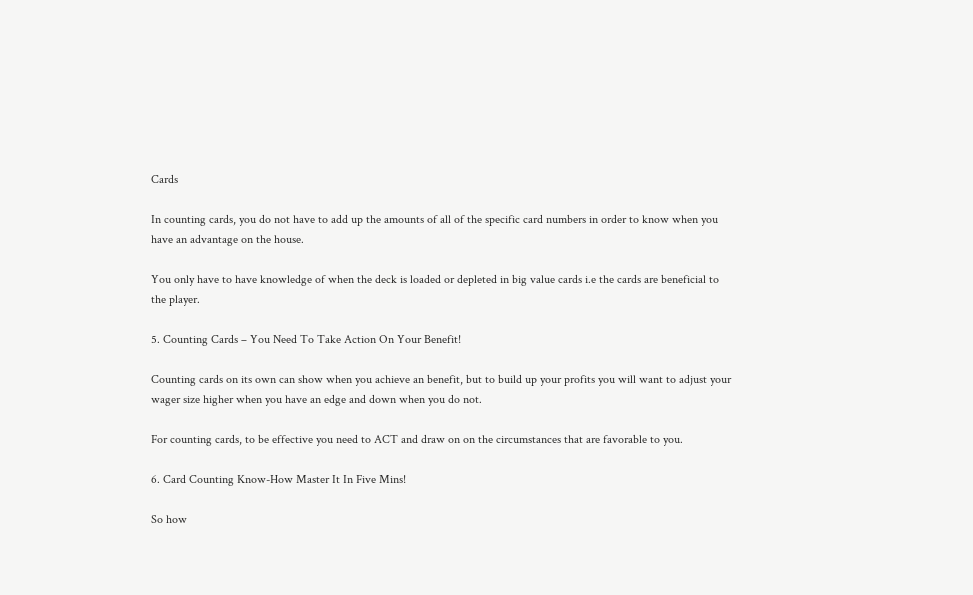Cards

In counting cards, you do not have to add up the amounts of all of the specific card numbers in order to know when you have an advantage on the house.

You only have to have knowledge of when the deck is loaded or depleted in big value cards i.e the cards are beneficial to the player.

5. Counting Cards – You Need To Take Action On Your Benefit!

Counting cards on its own can show when you achieve an benefit, but to build up your profits you will want to adjust your wager size higher when you have an edge and down when you do not.

For counting cards, to be effective you need to ACT and draw on on the circumstances that are favorable to you.

6. Card Counting Know-How Master It In Five Mins!

So how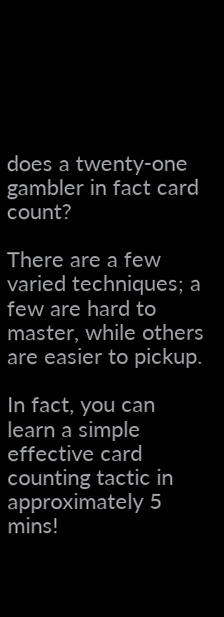does a twenty-one gambler in fact card count?

There are a few varied techniques; a few are hard to master, while others are easier to pickup.

In fact, you can learn a simple effective card counting tactic in approximately 5 mins!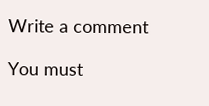Write a comment

You must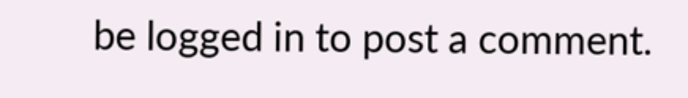be logged in to post a comment.